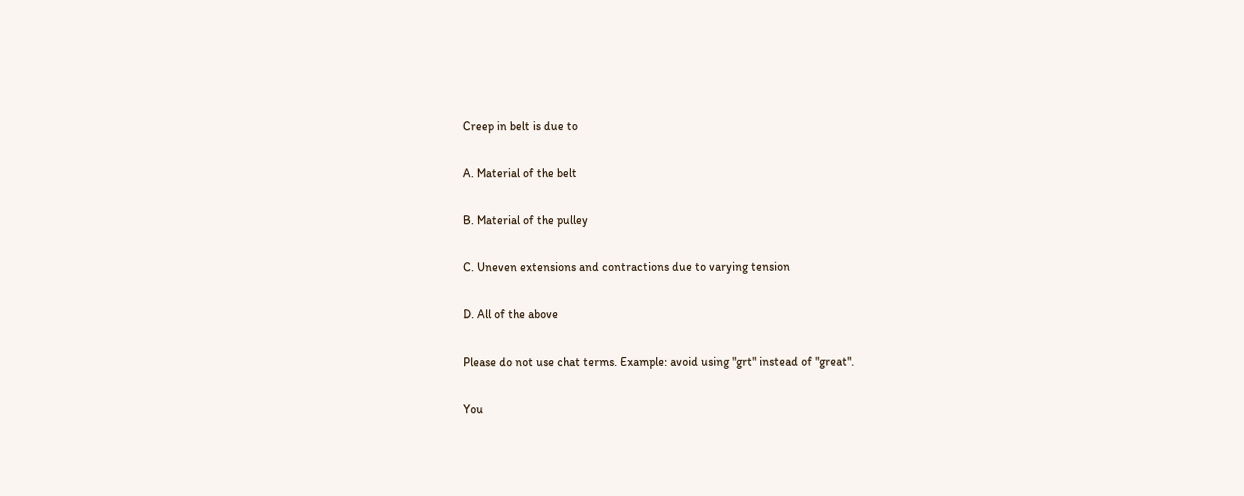Creep in belt is due to

A. Material of the belt

B. Material of the pulley

C. Uneven extensions and contractions due to varying tension

D. All of the above

Please do not use chat terms. Example: avoid using "grt" instead of "great".

You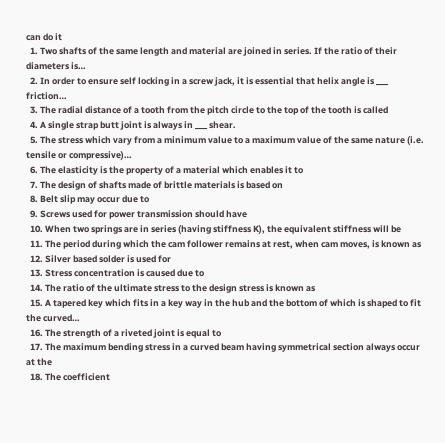can do it
  1. Two shafts of the same length and material are joined in series. If the ratio of their diameters is…
  2. In order to ensure self locking in a screw jack, it is essential that helix angle is ___ friction…
  3. The radial distance of a tooth from the pitch circle to the top of the tooth is called
  4. A single strap butt joint is always in ___ shear.
  5. The stress which vary from a minimum value to a maximum value of the same nature (i.e. tensile or compressive)…
  6. The elasticity is the property of a material which enables it to
  7. The design of shafts made of brittle materials is based on
  8. Belt slip may occur due to
  9. Screws used for power transmission should have
  10. When two springs are in series (having stiffness K), the equivalent stiffness will be
  11. The period during which the cam follower remains at rest, when cam moves, is known as
  12. Silver based solder is used for
  13. Stress concentration is caused due to
  14. The ratio of the ultimate stress to the design stress is known as
  15. A tapered key which fits in a key way in the hub and the bottom of which is shaped to fit the curved…
  16. The strength of a riveted joint is equal to
  17. The maximum bending stress in a curved beam having symmetrical section always occur at the
  18. The coefficient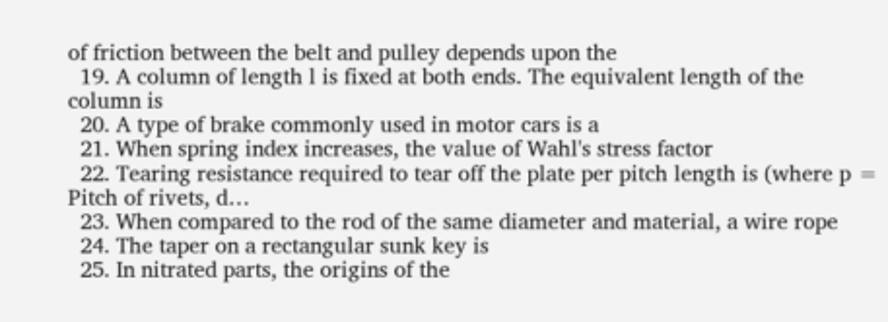of friction between the belt and pulley depends upon the
  19. A column of length l is fixed at both ends. The equivalent length of the column is
  20. A type of brake commonly used in motor cars is a
  21. When spring index increases, the value of Wahl's stress factor
  22. Tearing resistance required to tear off the plate per pitch length is (where p = Pitch of rivets, d…
  23. When compared to the rod of the same diameter and material, a wire rope
  24. The taper on a rectangular sunk key is
  25. In nitrated parts, the origins of the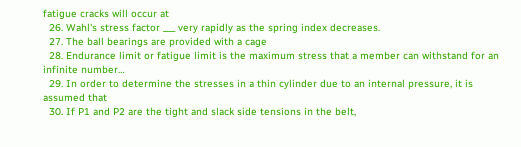fatigue cracks will occur at
  26. Wahl's stress factor ___ very rapidly as the spring index decreases.
  27. The ball bearings are provided with a cage
  28. Endurance limit or fatigue limit is the maximum stress that a member can withstand for an infinite number…
  29. In order to determine the stresses in a thin cylinder due to an internal pressure, it is assumed that
  30. If P1 and P2 are the tight and slack side tensions in the belt,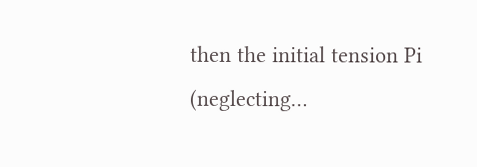then the initial tension Pi (neglecting…